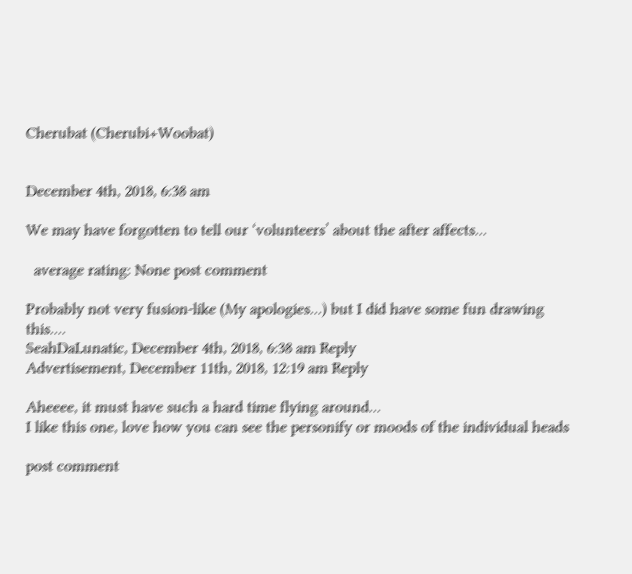Cherubat (Cherubi+Woobat)


December 4th, 2018, 6:38 am

We may have forgotten to tell our ‘volunteers’ about the after affects...

  average rating: None post comment

Probably not very fusion-like (My apologies...) but I did have some fun drawing this....
SeahDaLunatic, December 4th, 2018, 6:38 am Reply
Advertisement, December 11th, 2018, 12:19 am Reply

Aheeee, it must have such a hard time flying around...
I like this one, love how you can see the personify or moods of the individual heads

post comment